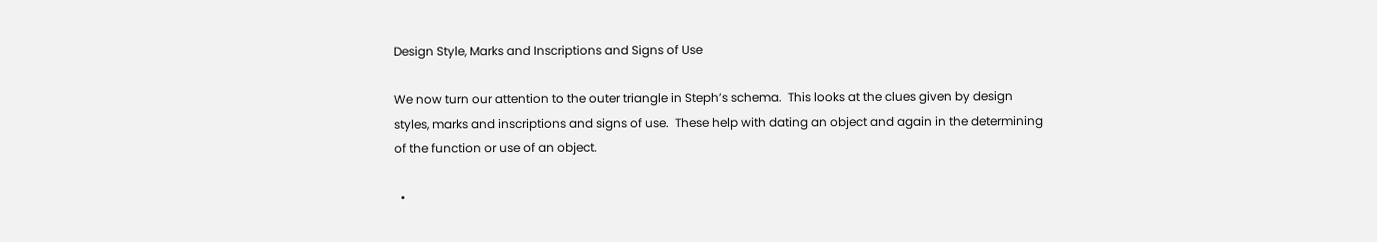Design Style, Marks and Inscriptions and Signs of Use

We now turn our attention to the outer triangle in Steph’s schema.  This looks at the clues given by design styles, marks and inscriptions and signs of use.  These help with dating an object and again in the determining of the function or use of an object.

  •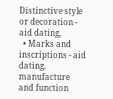Distinctive style or decoration - aid dating,
  • Marks and inscriptions - aid dating, manufacture and function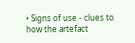• Signs of use - clues to how the artefact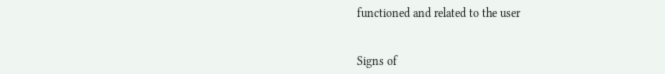functioned and related to the user


Signs of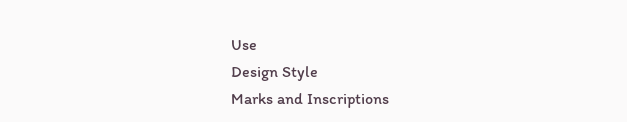Use
Design Style
Marks and Inscriptions